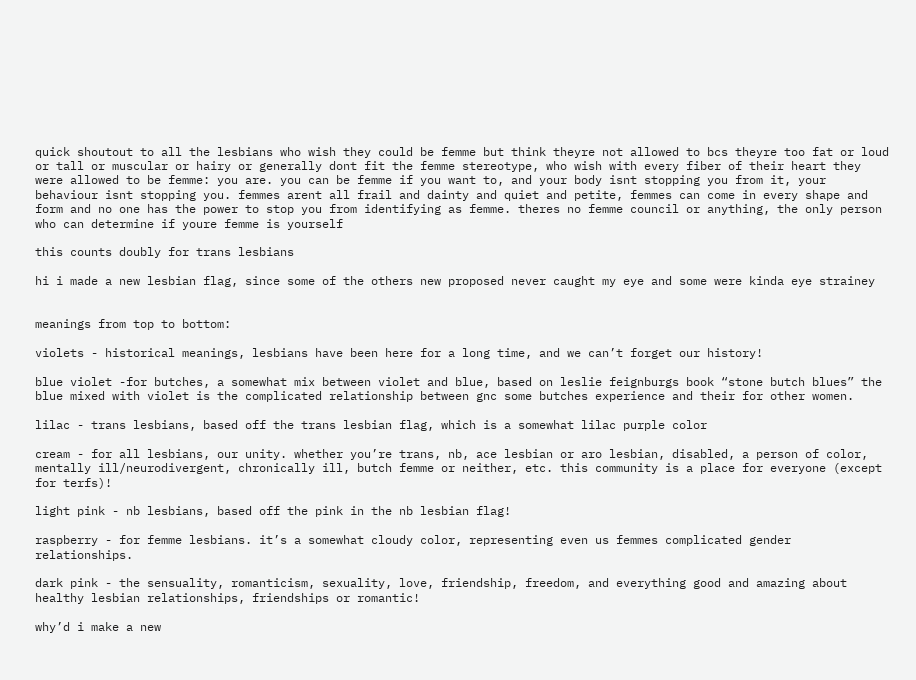quick shoutout to all the lesbians who wish they could be femme but think theyre not allowed to bcs theyre too fat or loud or tall or muscular or hairy or generally dont fit the femme stereotype, who wish with every fiber of their heart they were allowed to be femme: you are. you can be femme if you want to, and your body isnt stopping you from it, your behaviour isnt stopping you. femmes arent all frail and dainty and quiet and petite, femmes can come in every shape and form and no one has the power to stop you from identifying as femme. theres no femme council or anything, the only person who can determine if youre femme is yourself

this counts doubly for trans lesbians

hi i made a new lesbian flag, since some of the others new proposed never caught my eye and some were kinda eye strainey


meanings from top to bottom:

violets - historical meanings, lesbians have been here for a long time, and we can’t forget our history!

blue violet -for butches, a somewhat mix between violet and blue, based on leslie feignburgs book “stone butch blues” the blue mixed with violet is the complicated relationship between gnc some butches experience and their for other women.

lilac - trans lesbians, based off the trans lesbian flag, which is a somewhat lilac purple color

cream - for all lesbians, our unity. whether you’re trans, nb, ace lesbian or aro lesbian, disabled, a person of color, mentally ill/neurodivergent, chronically ill, butch femme or neither, etc. this community is a place for everyone (except for terfs)!

light pink - nb lesbians, based off the pink in the nb lesbian flag!

raspberry - for femme lesbians. it’s a somewhat cloudy color, representing even us femmes complicated gender relationships.

dark pink - the sensuality, romanticism, sexuality, love, friendship, freedom, and everything good and amazing about healthy lesbian relationships, friendships or romantic!

why’d i make a new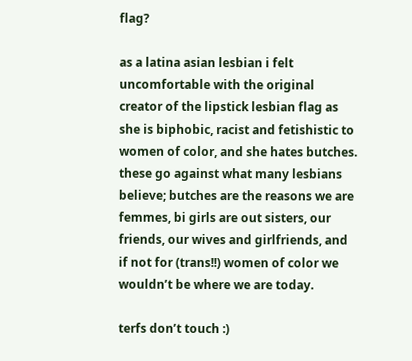flag?

as a latina asian lesbian i felt uncomfortable with the original creator of the lipstick lesbian flag as she is biphobic, racist and fetishistic to women of color, and she hates butches. these go against what many lesbians believe; butches are the reasons we are femmes, bi girls are out sisters, our friends, our wives and girlfriends, and if not for (trans!!) women of color we wouldn’t be where we are today.

terfs don’t touch :)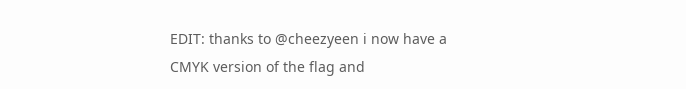EDIT: thanks to @cheezyeen i now have a CMYK version of the flag and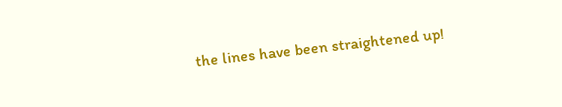the lines have been straightened up!